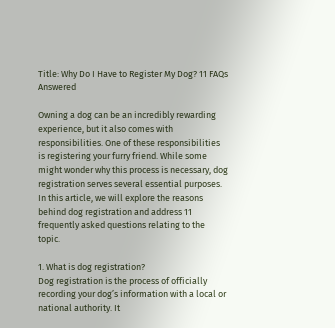Title: Why Do I Have to Register My Dog? 11 FAQs Answered

Owning a dog can be an incredibly rewarding experience, but it also comes with responsibilities. One of these responsibilities is registering your furry friend. While some might wonder why this process is necessary, dog registration serves several essential purposes. In this article, we will explore the reasons behind dog registration and address 11 frequently asked questions relating to the topic.

1. What is dog registration?
Dog registration is the process of officially recording your dog’s information with a local or national authority. It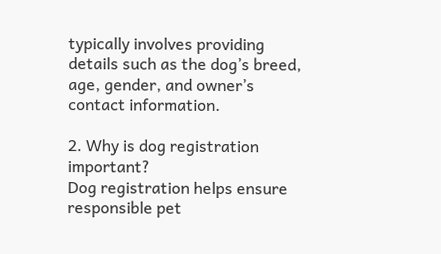typically involves providing details such as the dog’s breed, age, gender, and owner’s contact information.

2. Why is dog registration important?
Dog registration helps ensure responsible pet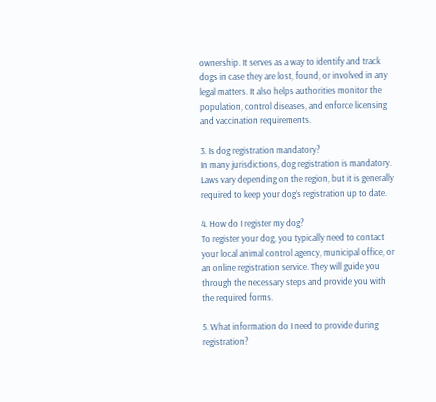ownership. It serves as a way to identify and track dogs in case they are lost, found, or involved in any legal matters. It also helps authorities monitor the population, control diseases, and enforce licensing and vaccination requirements.

3. Is dog registration mandatory?
In many jurisdictions, dog registration is mandatory. Laws vary depending on the region, but it is generally required to keep your dog’s registration up to date.

4. How do I register my dog?
To register your dog, you typically need to contact your local animal control agency, municipal office, or an online registration service. They will guide you through the necessary steps and provide you with the required forms.

5. What information do I need to provide during registration?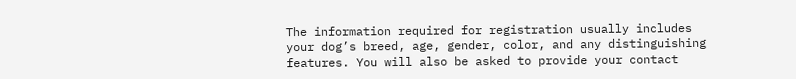The information required for registration usually includes your dog’s breed, age, gender, color, and any distinguishing features. You will also be asked to provide your contact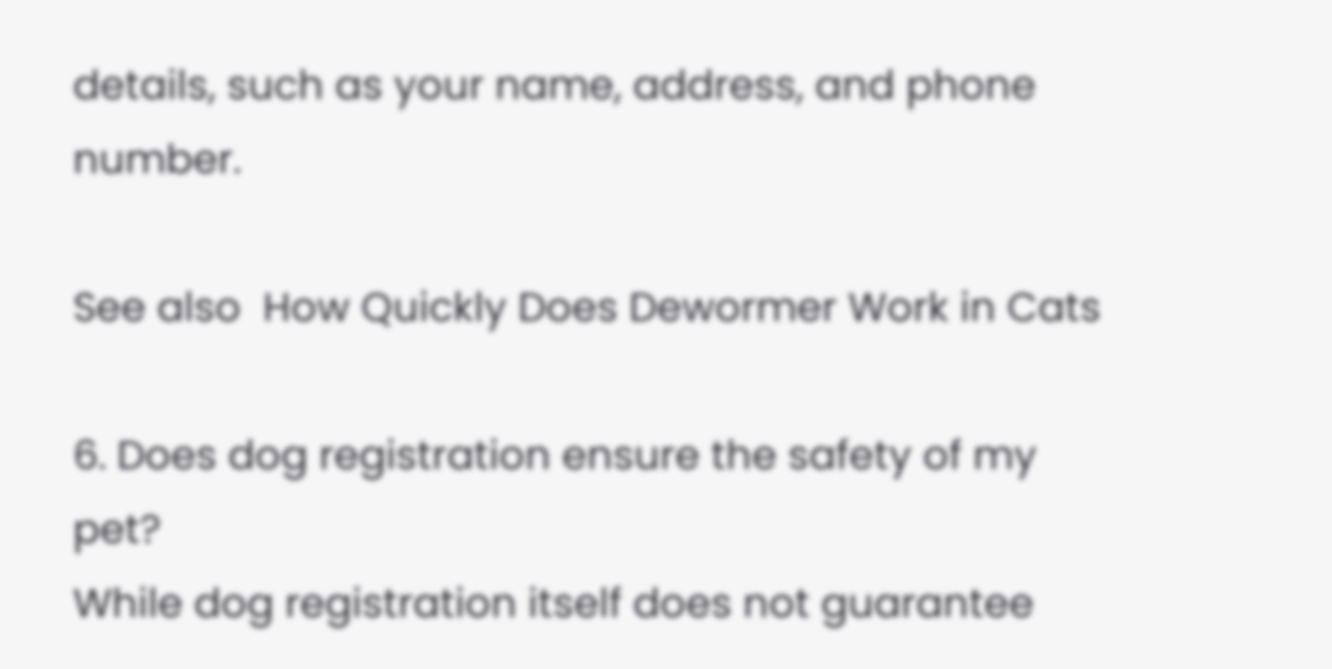details, such as your name, address, and phone number.

See also  How Quickly Does Dewormer Work in Cats

6. Does dog registration ensure the safety of my pet?
While dog registration itself does not guarantee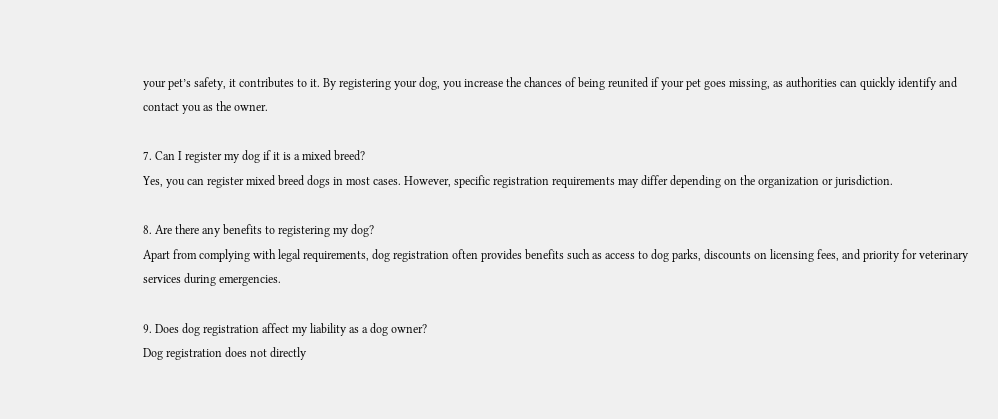your pet’s safety, it contributes to it. By registering your dog, you increase the chances of being reunited if your pet goes missing, as authorities can quickly identify and contact you as the owner.

7. Can I register my dog if it is a mixed breed?
Yes, you can register mixed breed dogs in most cases. However, specific registration requirements may differ depending on the organization or jurisdiction.

8. Are there any benefits to registering my dog?
Apart from complying with legal requirements, dog registration often provides benefits such as access to dog parks, discounts on licensing fees, and priority for veterinary services during emergencies.

9. Does dog registration affect my liability as a dog owner?
Dog registration does not directly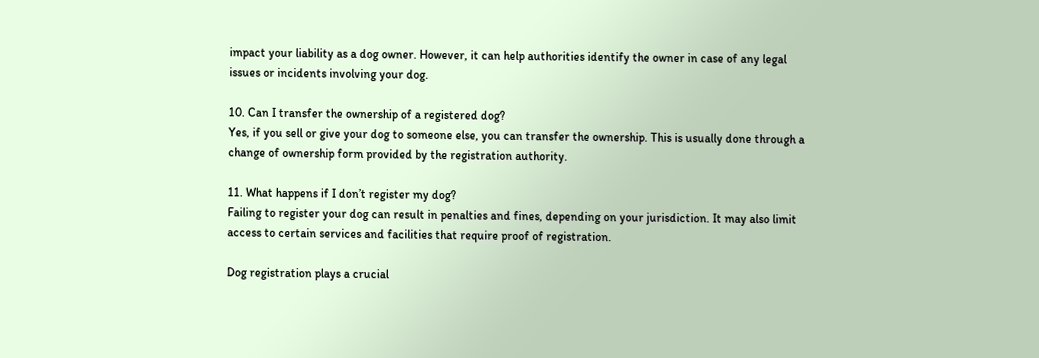impact your liability as a dog owner. However, it can help authorities identify the owner in case of any legal issues or incidents involving your dog.

10. Can I transfer the ownership of a registered dog?
Yes, if you sell or give your dog to someone else, you can transfer the ownership. This is usually done through a change of ownership form provided by the registration authority.

11. What happens if I don’t register my dog?
Failing to register your dog can result in penalties and fines, depending on your jurisdiction. It may also limit access to certain services and facilities that require proof of registration.

Dog registration plays a crucial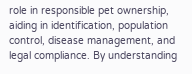role in responsible pet ownership, aiding in identification, population control, disease management, and legal compliance. By understanding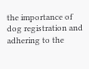the importance of dog registration and adhering to the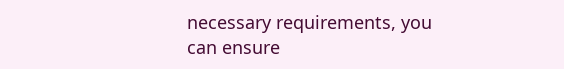necessary requirements, you can ensure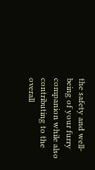the safety and well-being of your furry companion while also contributing to the overall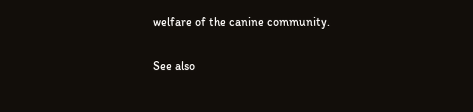welfare of the canine community.

See also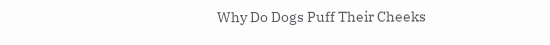Why Do Dogs Puff Their Cheeks